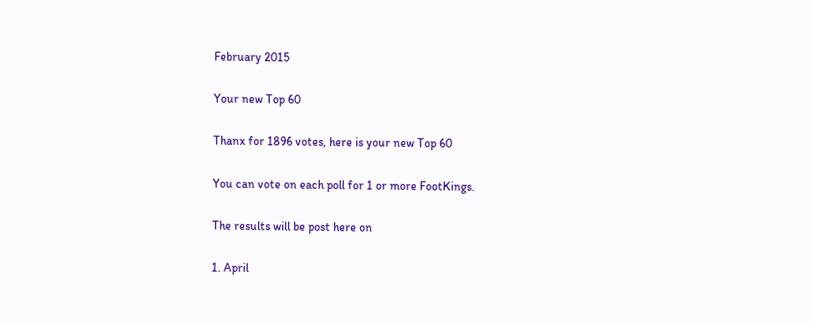February 2015

Your new Top 60

Thanx for 1896 votes, here is your new Top 60

You can vote on each poll for 1 or more FootKings.

The results will be post here on

1. April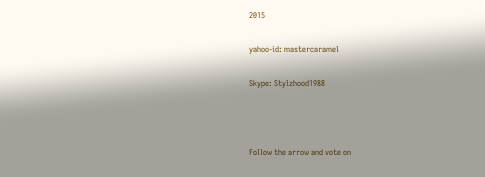2015

yahoo-id: mastercaramel

Skype: Stylzhood1988



Follow the arrow and vote on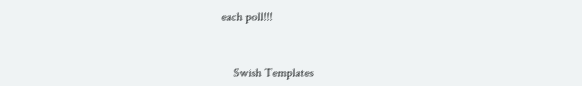each poll!!!



    Swish Templates